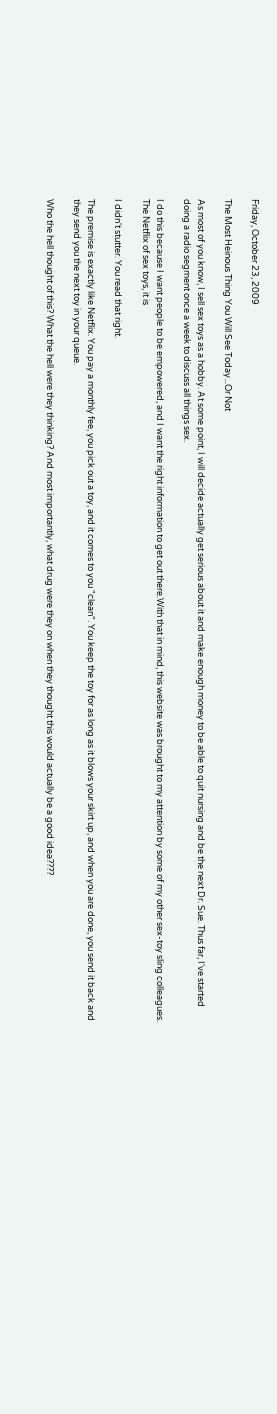Friday, October 23, 2009

The Most Heinous Thing You Will See Today...Or Not

As most of you know, I sell sex toys as a hobby. At some point, I will decide actually get serious about it and make enough money to be able to quit nursing and be the next Dr. Sue. Thus far, I've started doing a radio segment once a week to discuss all things sex.

I do this because I want people to be empowered, and I want the right information to get out there.With that in mind, this website was brought to my attention by some of my other sex-toy sling colleagues. The Netflix of sex toys, it is

I didn't stutter. You read that right.

The premise is exactly like Netflix. You pay a monthly fee, you pick out a toy, and it comes to you "clean". You keep the toy for as long as it blows your skirt up, and when you are done, you send it back and they send you the next toy in your queue.

Who the hell thought of this? What the hell were they thinking? And most importantly, what drug were they on when they thought this would actually be a good idea????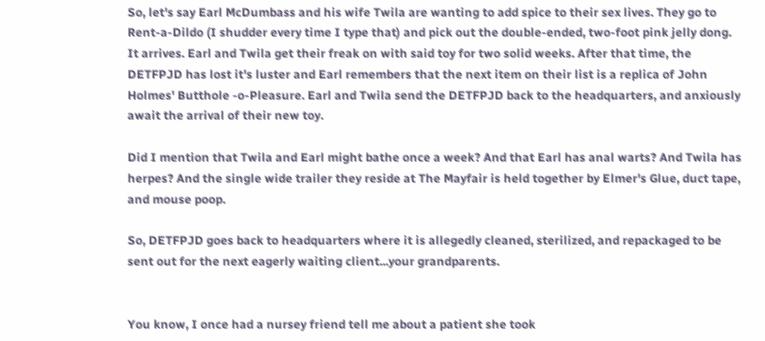So, let's say Earl McDumbass and his wife Twila are wanting to add spice to their sex lives. They go to Rent-a-Dildo (I shudder every time I type that) and pick out the double-ended, two-foot pink jelly dong. It arrives. Earl and Twila get their freak on with said toy for two solid weeks. After that time, the DETFPJD has lost it's luster and Earl remembers that the next item on their list is a replica of John Holmes' Butthole -o-Pleasure. Earl and Twila send the DETFPJD back to the headquarters, and anxiously await the arrival of their new toy.

Did I mention that Twila and Earl might bathe once a week? And that Earl has anal warts? And Twila has herpes? And the single wide trailer they reside at The Mayfair is held together by Elmer's Glue, duct tape, and mouse poop.

So, DETFPJD goes back to headquarters where it is allegedly cleaned, sterilized, and repackaged to be sent out for the next eagerly waiting client...your grandparents.


You know, I once had a nursey friend tell me about a patient she took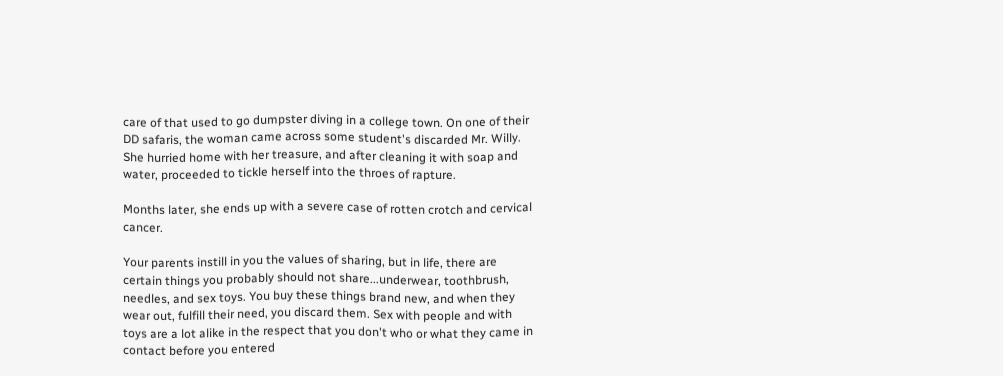care of that used to go dumpster diving in a college town. On one of their DD safaris, the woman came across some student's discarded Mr. Willy. She hurried home with her treasure, and after cleaning it with soap and water, proceeded to tickle herself into the throes of rapture.

Months later, she ends up with a severe case of rotten crotch and cervical cancer.

Your parents instill in you the values of sharing, but in life, there are certain things you probably should not share...underwear, toothbrush, needles, and sex toys. You buy these things brand new, and when they wear out, fulfill their need, you discard them. Sex with people and with toys are a lot alike in the respect that you don't who or what they came in contact before you entered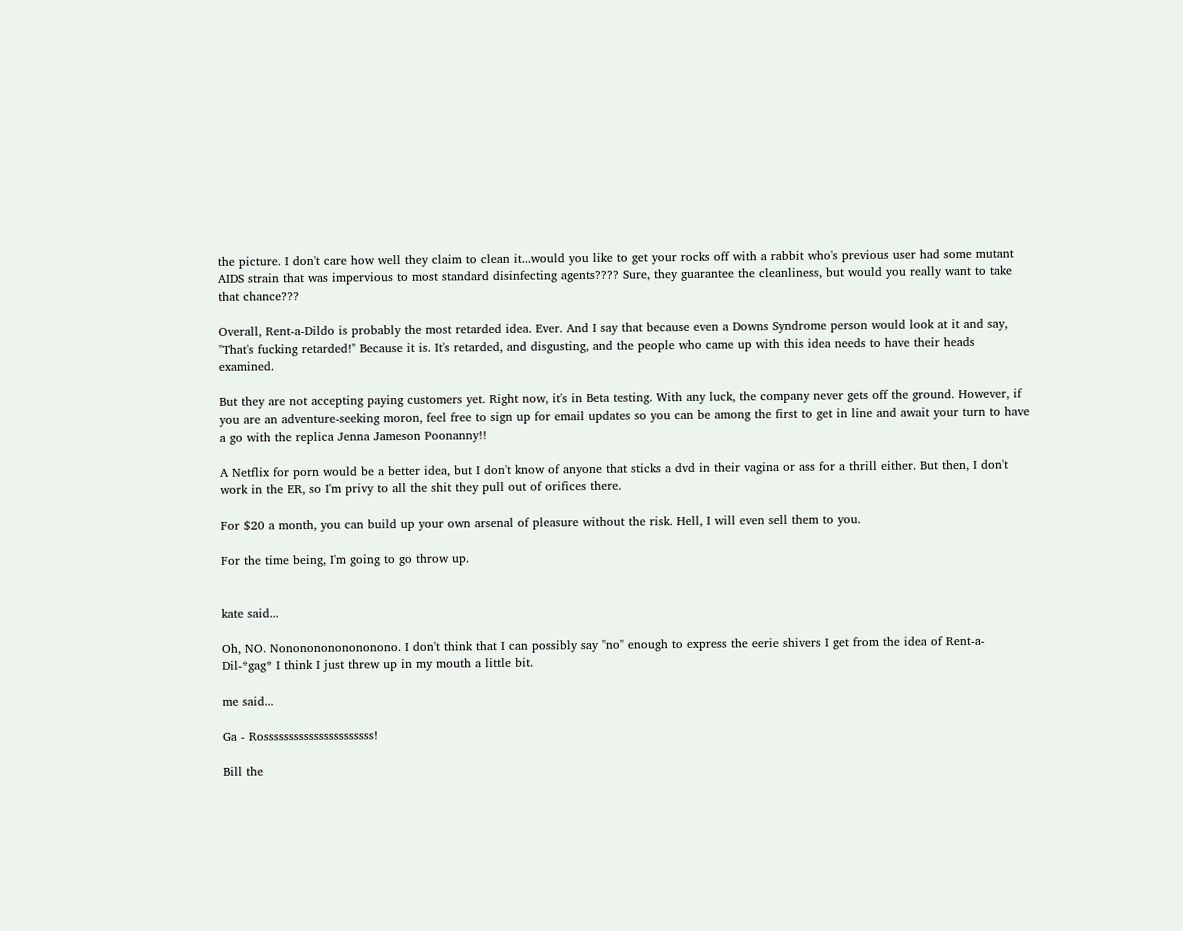the picture. I don't care how well they claim to clean it...would you like to get your rocks off with a rabbit who's previous user had some mutant AIDS strain that was impervious to most standard disinfecting agents???? Sure, they guarantee the cleanliness, but would you really want to take that chance???

Overall, Rent-a-Dildo is probably the most retarded idea. Ever. And I say that because even a Downs Syndrome person would look at it and say, "That's fucking retarded!" Because it is. It's retarded, and disgusting, and the people who came up with this idea needs to have their heads examined.

But they are not accepting paying customers yet. Right now, it's in Beta testing. With any luck, the company never gets off the ground. However, if you are an adventure-seeking moron, feel free to sign up for email updates so you can be among the first to get in line and await your turn to have a go with the replica Jenna Jameson Poonanny!!

A Netflix for porn would be a better idea, but I don't know of anyone that sticks a dvd in their vagina or ass for a thrill either. But then, I don't work in the ER, so I'm privy to all the shit they pull out of orifices there.

For $20 a month, you can build up your own arsenal of pleasure without the risk. Hell, I will even sell them to you.

For the time being, I'm going to go throw up.


kate said...

Oh, NO. Nonononononononono. I don't think that I can possibly say "no" enough to express the eerie shivers I get from the idea of Rent-a-Dil-*gag* I think I just threw up in my mouth a little bit.

me said...

Ga - Rossssssssssssssssssssss!

Bill the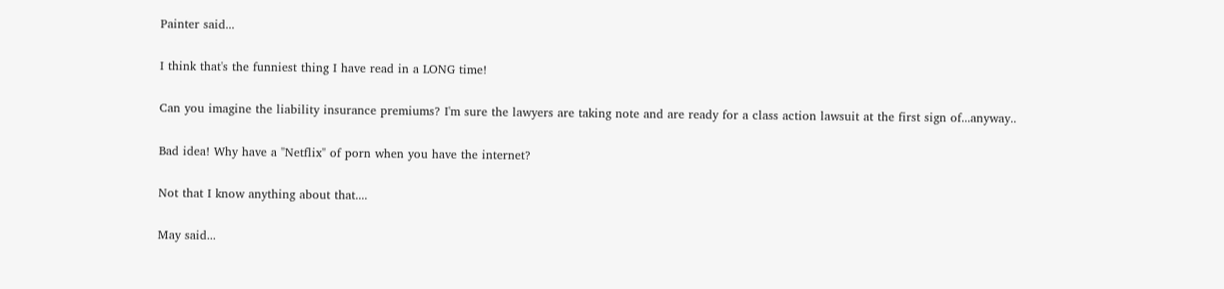Painter said...

I think that's the funniest thing I have read in a LONG time!

Can you imagine the liability insurance premiums? I'm sure the lawyers are taking note and are ready for a class action lawsuit at the first sign of...anyway..

Bad idea! Why have a "Netflix" of porn when you have the internet?

Not that I know anything about that....

May said...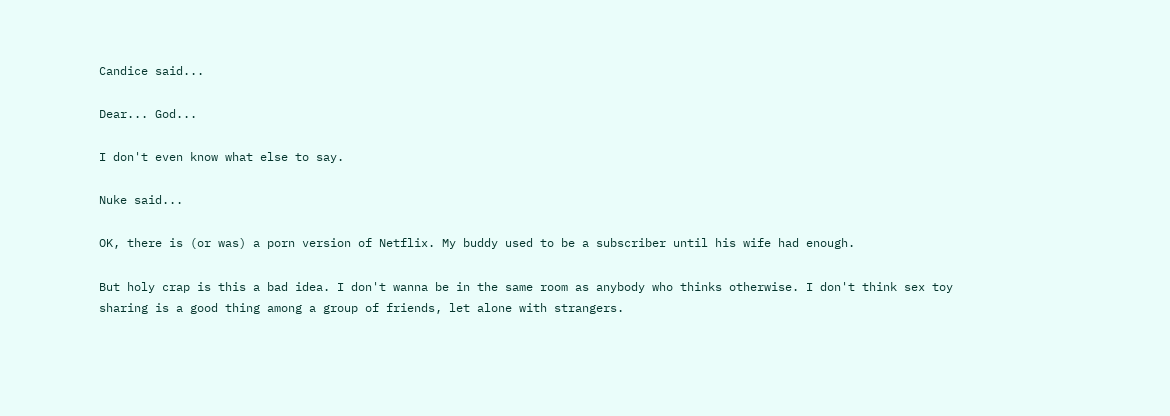Candice said...

Dear... God...

I don't even know what else to say.

Nuke said...

OK, there is (or was) a porn version of Netflix. My buddy used to be a subscriber until his wife had enough.

But holy crap is this a bad idea. I don't wanna be in the same room as anybody who thinks otherwise. I don't think sex toy sharing is a good thing among a group of friends, let alone with strangers.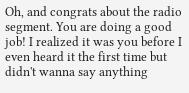Oh, and congrats about the radio segment. You are doing a good job! I realized it was you before I even heard it the first time but didn't wanna say anything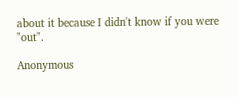about it because I didn't know if you were "out".

Anonymous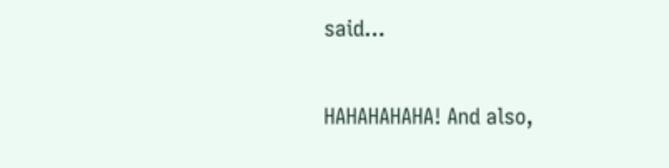said...

HAHAHAHAHA! And also,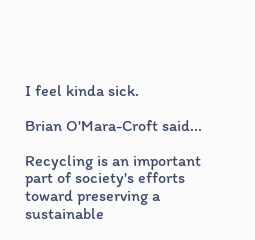I feel kinda sick.

Brian O'Mara-Croft said...

Recycling is an important part of society's efforts toward preserving a sustainable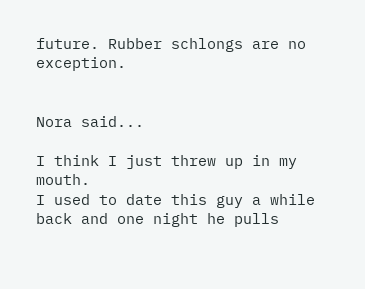future. Rubber schlongs are no exception.


Nora said...

I think I just threw up in my mouth.
I used to date this guy a while back and one night he pulls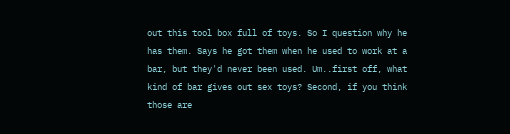out this tool box full of toys. So I question why he has them. Says he got them when he used to work at a bar, but they'd never been used. Um..first off, what kind of bar gives out sex toys? Second, if you think those are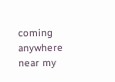coming anywhere near my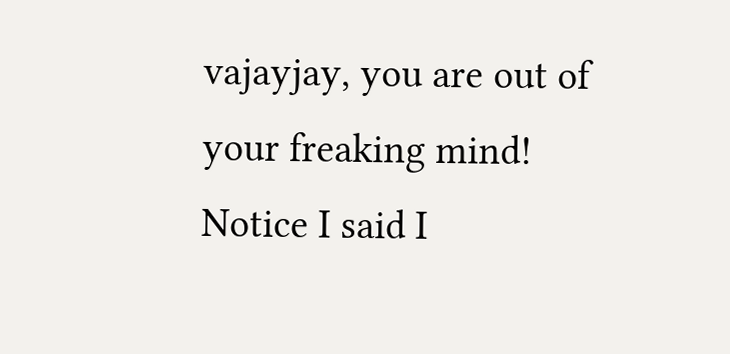vajayjay, you are out of your freaking mind! Notice I said I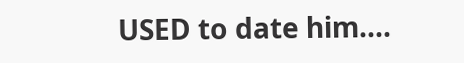USED to date him....